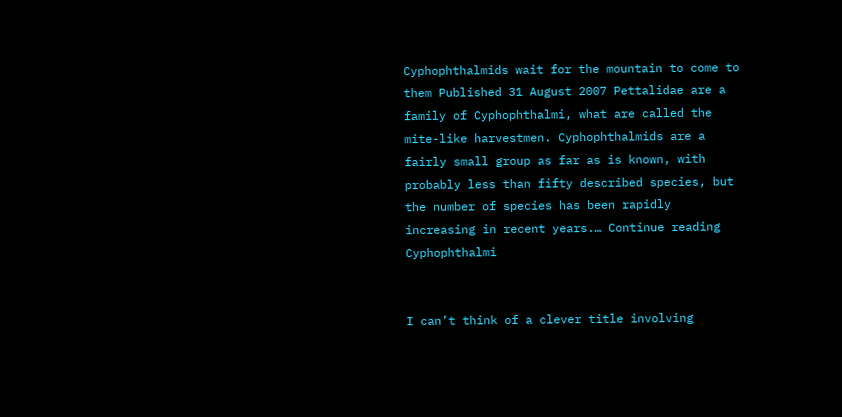Cyphophthalmids wait for the mountain to come to them Published 31 August 2007 Pettalidae are a family of Cyphophthalmi, what are called the mite-like harvestmen. Cyphophthalmids are a fairly small group as far as is known, with probably less than fifty described species, but the number of species has been rapidly increasing in recent years.… Continue reading Cyphophthalmi


I can’t think of a clever title involving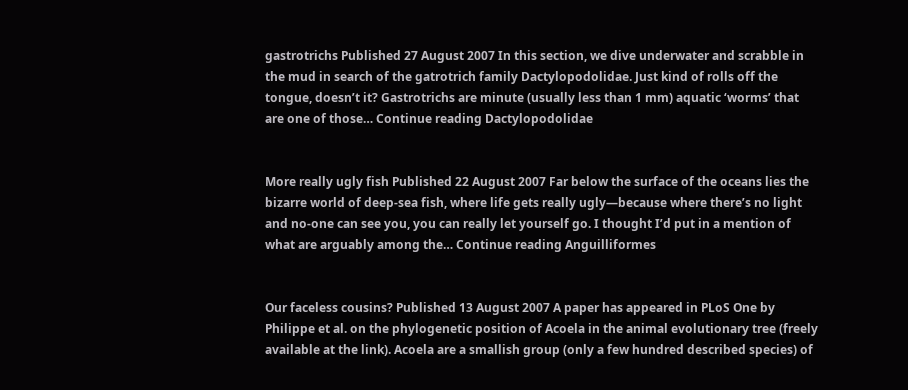gastrotrichs Published 27 August 2007 In this section, we dive underwater and scrabble in the mud in search of the gatrotrich family Dactylopodolidae. Just kind of rolls off the tongue, doesn’t it? Gastrotrichs are minute (usually less than 1 mm) aquatic ‘worms’ that are one of those… Continue reading Dactylopodolidae


More really ugly fish Published 22 August 2007 Far below the surface of the oceans lies the bizarre world of deep-sea fish, where life gets really ugly—because where there’s no light and no-one can see you, you can really let yourself go. I thought I’d put in a mention of what are arguably among the… Continue reading Anguilliformes


Our faceless cousins? Published 13 August 2007 A paper has appeared in PLoS One by Philippe et al. on the phylogenetic position of Acoela in the animal evolutionary tree (freely available at the link). Acoela are a smallish group (only a few hundred described species) of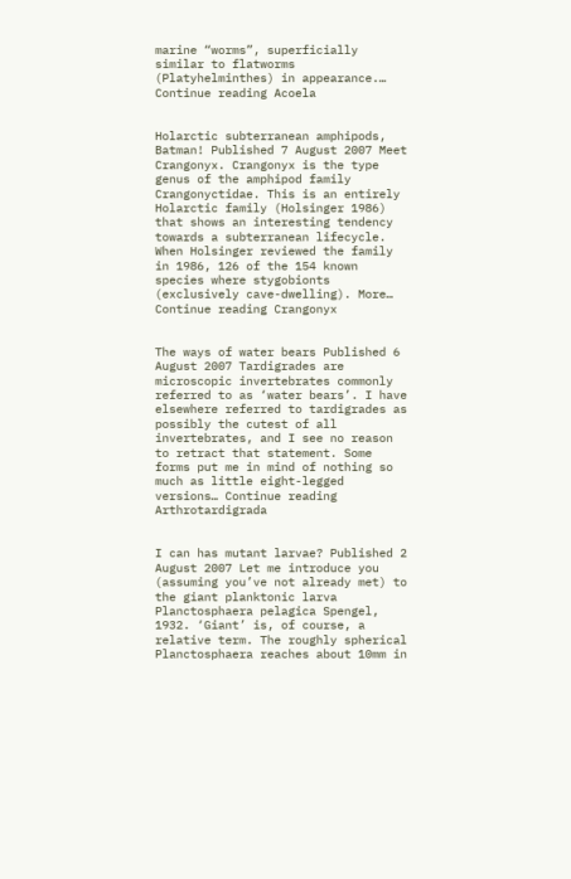marine “worms”, superficially similar to flatworms (Platyhelminthes) in appearance.… Continue reading Acoela


Holarctic subterranean amphipods, Batman! Published 7 August 2007 Meet Crangonyx. Crangonyx is the type genus of the amphipod family Crangonyctidae. This is an entirely Holarctic family (Holsinger 1986) that shows an interesting tendency towards a subterranean lifecycle. When Holsinger reviewed the family in 1986, 126 of the 154 known species where stygobionts (exclusively cave-dwelling). More… Continue reading Crangonyx


The ways of water bears Published 6 August 2007 Tardigrades are microscopic invertebrates commonly referred to as ‘water bears’. I have elsewhere referred to tardigrades as possibly the cutest of all invertebrates, and I see no reason to retract that statement. Some forms put me in mind of nothing so much as little eight-legged versions… Continue reading Arthrotardigrada


I can has mutant larvae? Published 2 August 2007 Let me introduce you (assuming you’ve not already met) to the giant planktonic larva Planctosphaera pelagica Spengel, 1932. ‘Giant’ is, of course, a relative term. The roughly spherical Planctosphaera reaches about 10mm in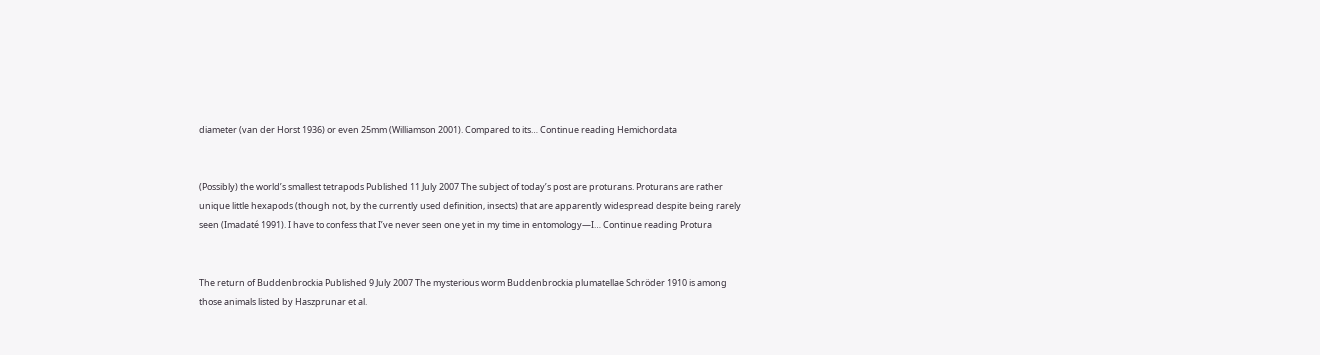diameter (van der Horst 1936) or even 25mm (Williamson 2001). Compared to its… Continue reading Hemichordata


(Possibly) the world’s smallest tetrapods Published 11 July 2007 The subject of today’s post are proturans. Proturans are rather unique little hexapods (though not, by the currently used definition, insects) that are apparently widespread despite being rarely seen (Imadaté 1991). I have to confess that I’ve never seen one yet in my time in entomology—I… Continue reading Protura


The return of Buddenbrockia Published 9 July 2007 The mysterious worm Buddenbrockia plumatellae Schröder 1910 is among those animals listed by Haszprunar et al.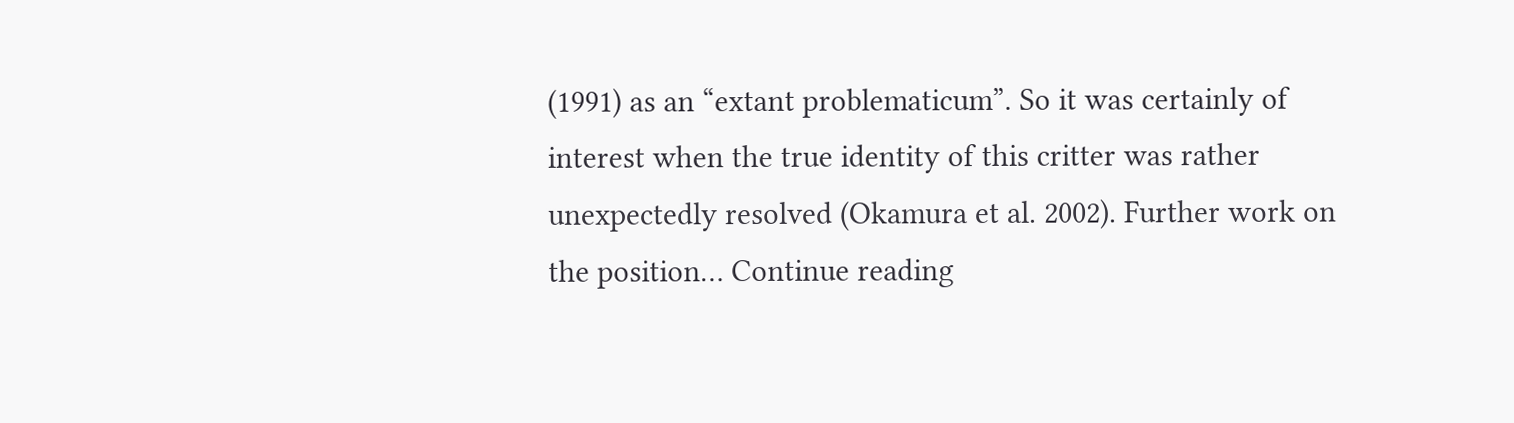(1991) as an “extant problematicum”. So it was certainly of interest when the true identity of this critter was rather unexpectedly resolved (Okamura et al. 2002). Further work on the position… Continue reading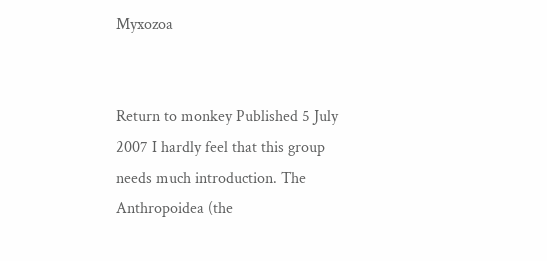Myxozoa


Return to monkey Published 5 July 2007 I hardly feel that this group needs much introduction. The Anthropoidea (the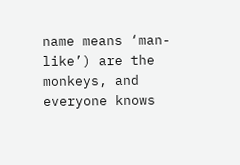name means ‘man-like’) are the monkeys, and everyone knows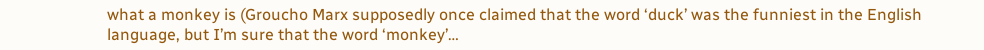what a monkey is (Groucho Marx supposedly once claimed that the word ‘duck’ was the funniest in the English language, but I’m sure that the word ‘monkey’…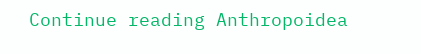Continue reading Anthropoidea